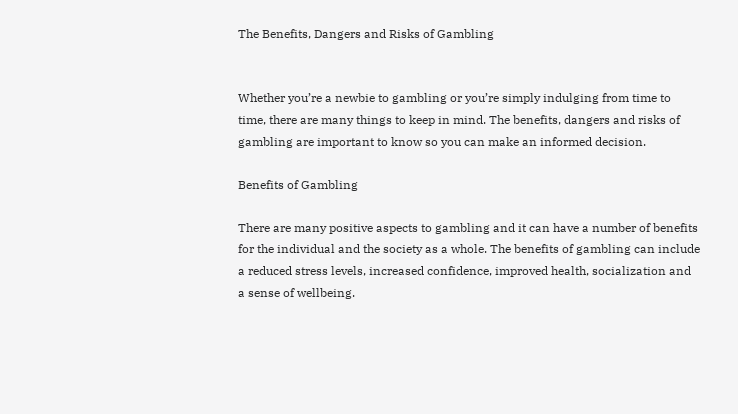The Benefits, Dangers and Risks of Gambling


Whether you’re a newbie to gambling or you’re simply indulging from time to time, there are many things to keep in mind. The benefits, dangers and risks of gambling are important to know so you can make an informed decision.

Benefits of Gambling

There are many positive aspects to gambling and it can have a number of benefits for the individual and the society as a whole. The benefits of gambling can include a reduced stress levels, increased confidence, improved health, socialization and a sense of wellbeing.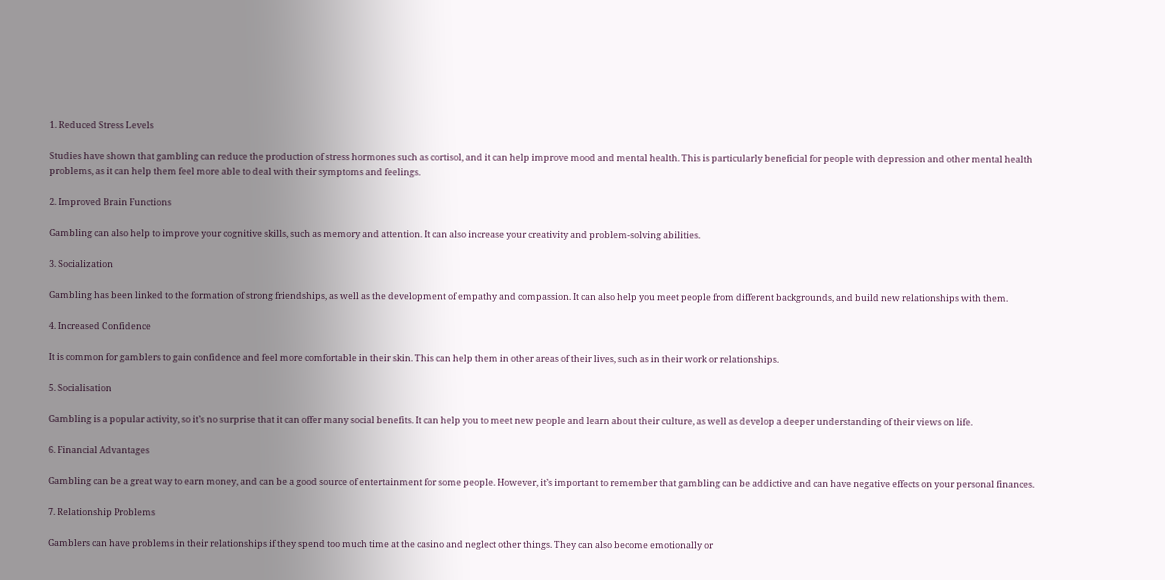1. Reduced Stress Levels

Studies have shown that gambling can reduce the production of stress hormones such as cortisol, and it can help improve mood and mental health. This is particularly beneficial for people with depression and other mental health problems, as it can help them feel more able to deal with their symptoms and feelings.

2. Improved Brain Functions

Gambling can also help to improve your cognitive skills, such as memory and attention. It can also increase your creativity and problem-solving abilities.

3. Socialization

Gambling has been linked to the formation of strong friendships, as well as the development of empathy and compassion. It can also help you meet people from different backgrounds, and build new relationships with them.

4. Increased Confidence

It is common for gamblers to gain confidence and feel more comfortable in their skin. This can help them in other areas of their lives, such as in their work or relationships.

5. Socialisation

Gambling is a popular activity, so it’s no surprise that it can offer many social benefits. It can help you to meet new people and learn about their culture, as well as develop a deeper understanding of their views on life.

6. Financial Advantages

Gambling can be a great way to earn money, and can be a good source of entertainment for some people. However, it’s important to remember that gambling can be addictive and can have negative effects on your personal finances.

7. Relationship Problems

Gamblers can have problems in their relationships if they spend too much time at the casino and neglect other things. They can also become emotionally or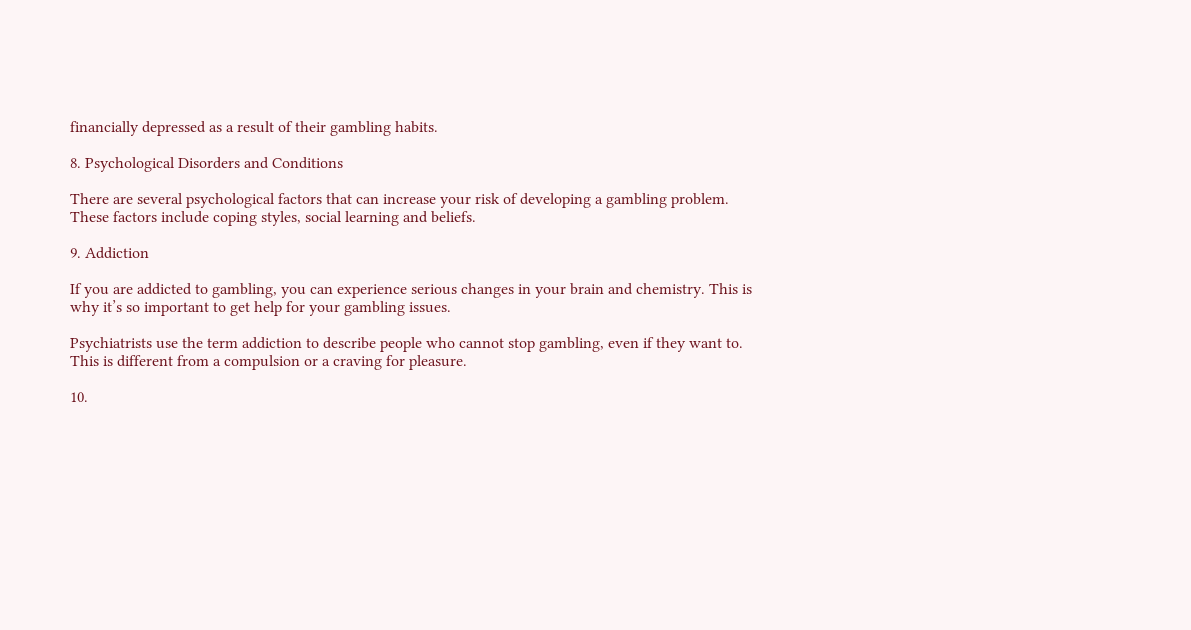financially depressed as a result of their gambling habits.

8. Psychological Disorders and Conditions

There are several psychological factors that can increase your risk of developing a gambling problem. These factors include coping styles, social learning and beliefs.

9. Addiction

If you are addicted to gambling, you can experience serious changes in your brain and chemistry. This is why it’s so important to get help for your gambling issues.

Psychiatrists use the term addiction to describe people who cannot stop gambling, even if they want to. This is different from a compulsion or a craving for pleasure.

10.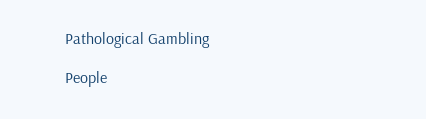Pathological Gambling

People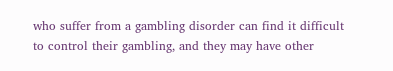who suffer from a gambling disorder can find it difficult to control their gambling, and they may have other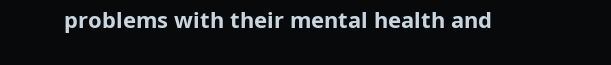problems with their mental health and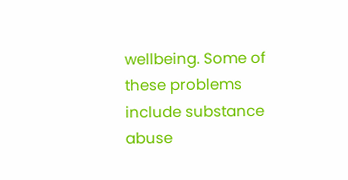wellbeing. Some of these problems include substance abuse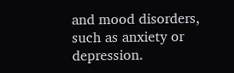and mood disorders, such as anxiety or depression.